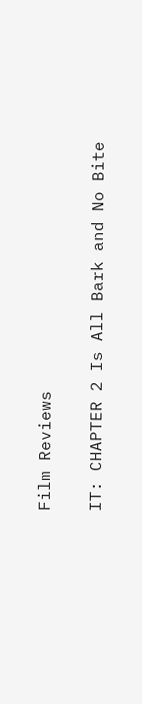Film Reviews

IT: CHAPTER 2 Is All Bark and No Bite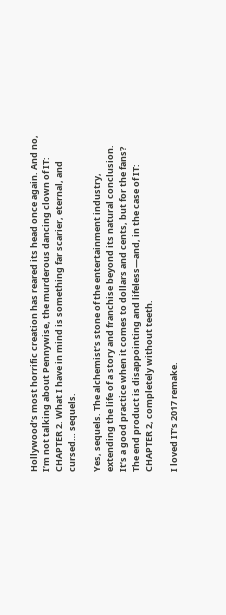Hollywood’s most horrific creation has reared its head once again. And no, I’m not talking about Pennywise, the murderous dancing clown of IT: CHAPTER 2. What I have in mind is something far scarier, eternal, and cursed… sequels.

Yes, sequels. The alchemist’s stone of the entertainment industry, extending the life of a story and franchise beyond its natural conclusion. It’s a good practice when it comes to dollars and cents, but for the fans? The end product is disappointing and lifeless—and, in the case of IT: CHAPTER 2, completely without teeth.

I loved IT’s 2017 remake.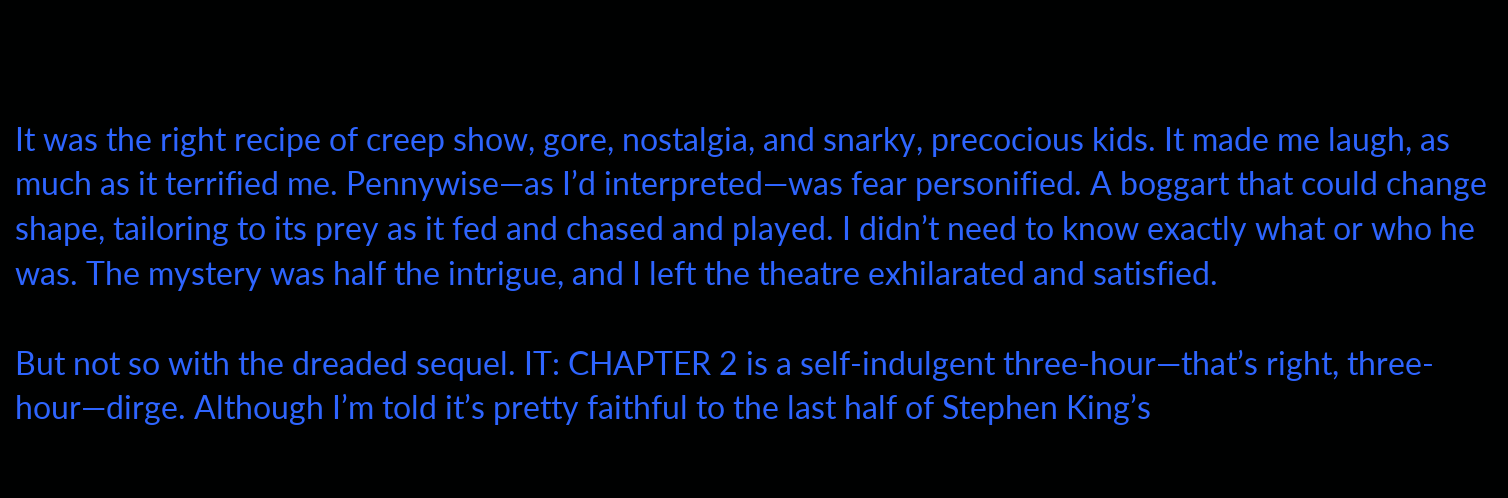It was the right recipe of creep show, gore, nostalgia, and snarky, precocious kids. It made me laugh, as much as it terrified me. Pennywise—as I’d interpreted—was fear personified. A boggart that could change shape, tailoring to its prey as it fed and chased and played. I didn’t need to know exactly what or who he was. The mystery was half the intrigue, and I left the theatre exhilarated and satisfied.

But not so with the dreaded sequel. IT: CHAPTER 2 is a self-indulgent three-hour—that’s right, three-hour—dirge. Although I’m told it’s pretty faithful to the last half of Stephen King’s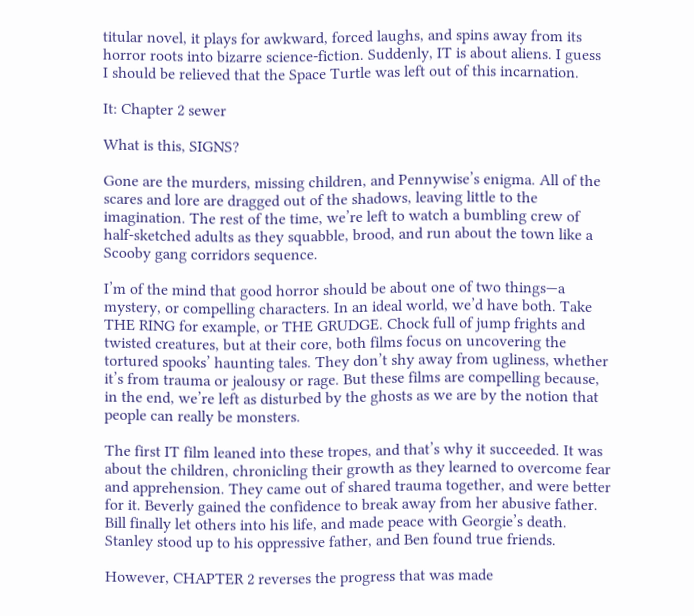titular novel, it plays for awkward, forced laughs, and spins away from its horror roots into bizarre science-fiction. Suddenly, IT is about aliens. I guess I should be relieved that the Space Turtle was left out of this incarnation.

It: Chapter 2 sewer

What is this, SIGNS?

Gone are the murders, missing children, and Pennywise’s enigma. All of the scares and lore are dragged out of the shadows, leaving little to the imagination. The rest of the time, we’re left to watch a bumbling crew of half-sketched adults as they squabble, brood, and run about the town like a Scooby gang corridors sequence.

I’m of the mind that good horror should be about one of two things—a mystery, or compelling characters. In an ideal world, we’d have both. Take THE RING for example, or THE GRUDGE. Chock full of jump frights and twisted creatures, but at their core, both films focus on uncovering the tortured spooks’ haunting tales. They don’t shy away from ugliness, whether it’s from trauma or jealousy or rage. But these films are compelling because, in the end, we’re left as disturbed by the ghosts as we are by the notion that people can really be monsters.

The first IT film leaned into these tropes, and that’s why it succeeded. It was about the children, chronicling their growth as they learned to overcome fear and apprehension. They came out of shared trauma together, and were better for it. Beverly gained the confidence to break away from her abusive father. Bill finally let others into his life, and made peace with Georgie’s death. Stanley stood up to his oppressive father, and Ben found true friends.

However, CHAPTER 2 reverses the progress that was made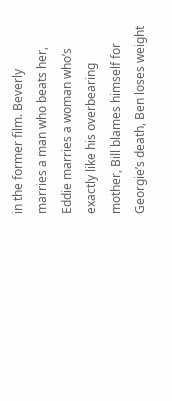in the former film. Beverly marries a man who beats her, Eddie marries a woman who’s exactly like his overbearing mother, Bill blames himself for Georgie’s death, Ben loses weight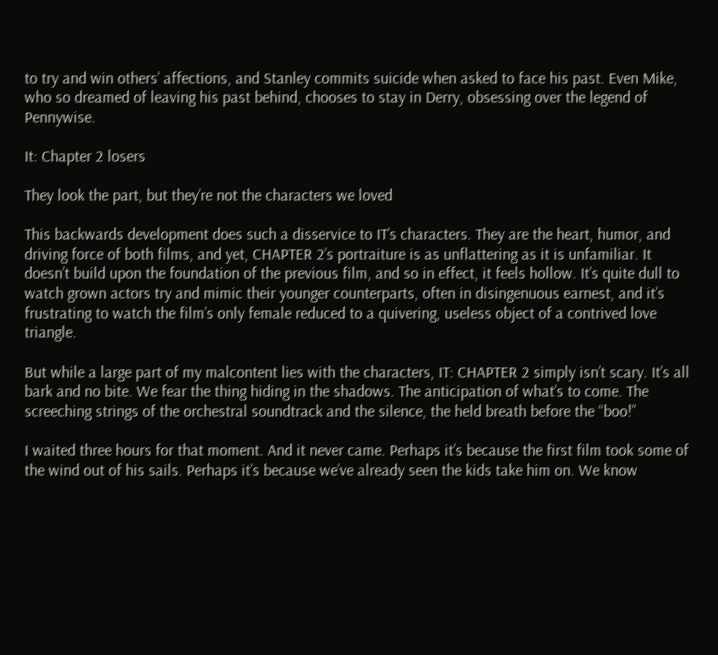to try and win others’ affections, and Stanley commits suicide when asked to face his past. Even Mike, who so dreamed of leaving his past behind, chooses to stay in Derry, obsessing over the legend of Pennywise.

It: Chapter 2 losers

They look the part, but they’re not the characters we loved

This backwards development does such a disservice to IT’s characters. They are the heart, humor, and driving force of both films, and yet, CHAPTER 2’s portraiture is as unflattering as it is unfamiliar. It doesn’t build upon the foundation of the previous film, and so in effect, it feels hollow. It’s quite dull to watch grown actors try and mimic their younger counterparts, often in disingenuous earnest, and it’s frustrating to watch the film’s only female reduced to a quivering, useless object of a contrived love triangle.

But while a large part of my malcontent lies with the characters, IT: CHAPTER 2 simply isn’t scary. It’s all bark and no bite. We fear the thing hiding in the shadows. The anticipation of what’s to come. The screeching strings of the orchestral soundtrack and the silence, the held breath before the “boo!”

I waited three hours for that moment. And it never came. Perhaps it’s because the first film took some of the wind out of his sails. Perhaps it’s because we’ve already seen the kids take him on. We know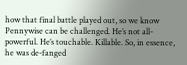how that final battle played out, so we know Pennywise can be challenged. He’s not all-powerful. He’s touchable. Killable. So, in essence, he was de-fanged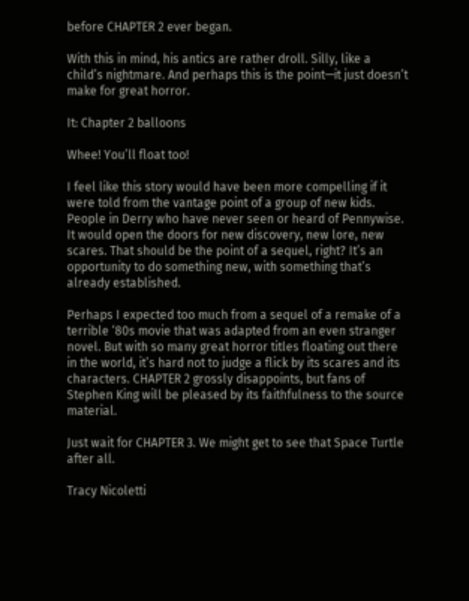before CHAPTER 2 ever began.

With this in mind, his antics are rather droll. Silly, like a child’s nightmare. And perhaps this is the point—it just doesn’t make for great horror.

It: Chapter 2 balloons

Whee! You’ll float too!

I feel like this story would have been more compelling if it were told from the vantage point of a group of new kids. People in Derry who have never seen or heard of Pennywise. It would open the doors for new discovery, new lore, new scares. That should be the point of a sequel, right? It’s an opportunity to do something new, with something that’s already established.

Perhaps I expected too much from a sequel of a remake of a terrible ‘80s movie that was adapted from an even stranger novel. But with so many great horror titles floating out there in the world, it’s hard not to judge a flick by its scares and its characters. CHAPTER 2 grossly disappoints, but fans of Stephen King will be pleased by its faithfulness to the source material.

Just wait for CHAPTER 3. We might get to see that Space Turtle after all.

Tracy Nicoletti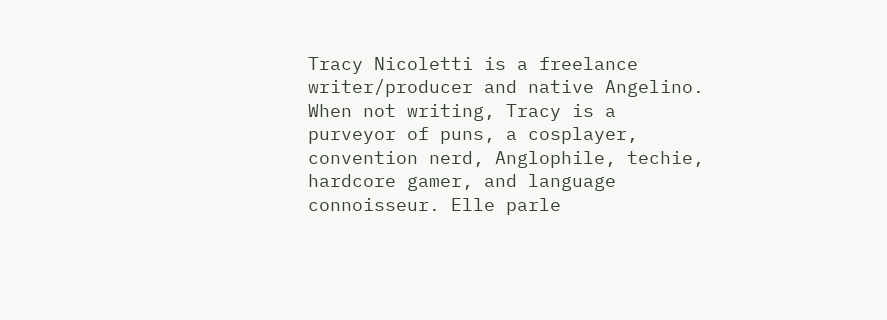Tracy Nicoletti is a freelance writer/producer and native Angelino. When not writing, Tracy is a purveyor of puns, a cosplayer, convention nerd, Anglophile, techie, hardcore gamer, and language connoisseur. Elle parle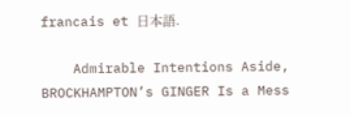francais et 日本語.

    Admirable Intentions Aside, BROCKHAMPTON’s GINGER Is a Mess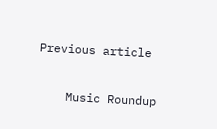Previous article

    Music Roundup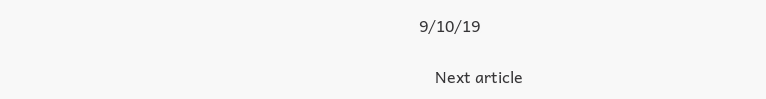9/10/19

    Next article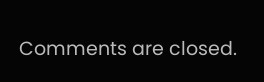Comments are closed.